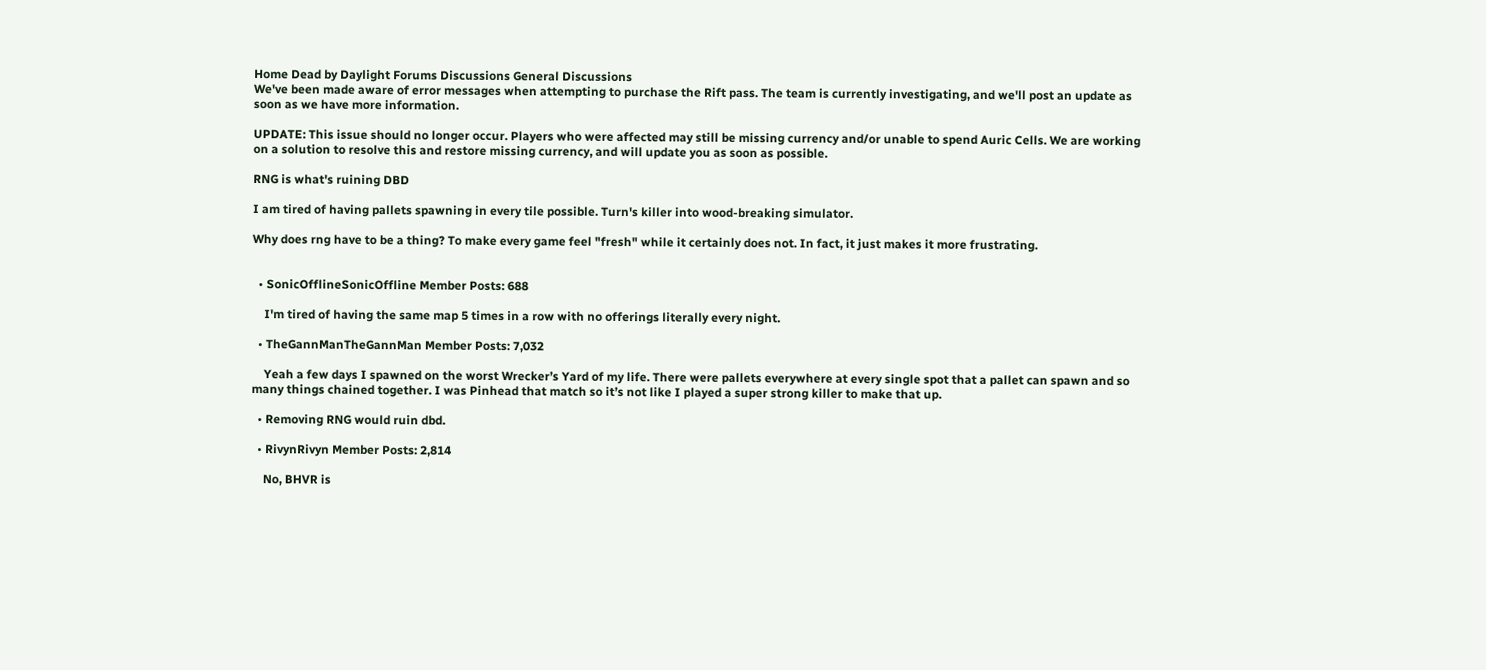Home Dead by Daylight Forums Discussions General Discussions
We've been made aware of error messages when attempting to purchase the Rift pass. The team is currently investigating, and we'll post an update as soon as we have more information.

UPDATE: This issue should no longer occur. Players who were affected may still be missing currency and/or unable to spend Auric Cells. We are working on a solution to resolve this and restore missing currency, and will update you as soon as possible.

RNG is what's ruining DBD

I am tired of having pallets spawning in every tile possible. Turn's killer into wood-breaking simulator.

Why does rng have to be a thing? To make every game feel "fresh" while it certainly does not. In fact, it just makes it more frustrating.


  • SonicOfflineSonicOffline Member Posts: 688

    I'm tired of having the same map 5 times in a row with no offerings literally every night.

  • TheGannManTheGannMan Member Posts: 7,032

    Yeah a few days I spawned on the worst Wrecker’s Yard of my life. There were pallets everywhere at every single spot that a pallet can spawn and so many things chained together. I was Pinhead that match so it’s not like I played a super strong killer to make that up.

  • Removing RNG would ruin dbd.

  • RivynRivyn Member Posts: 2,814

    No, BHVR is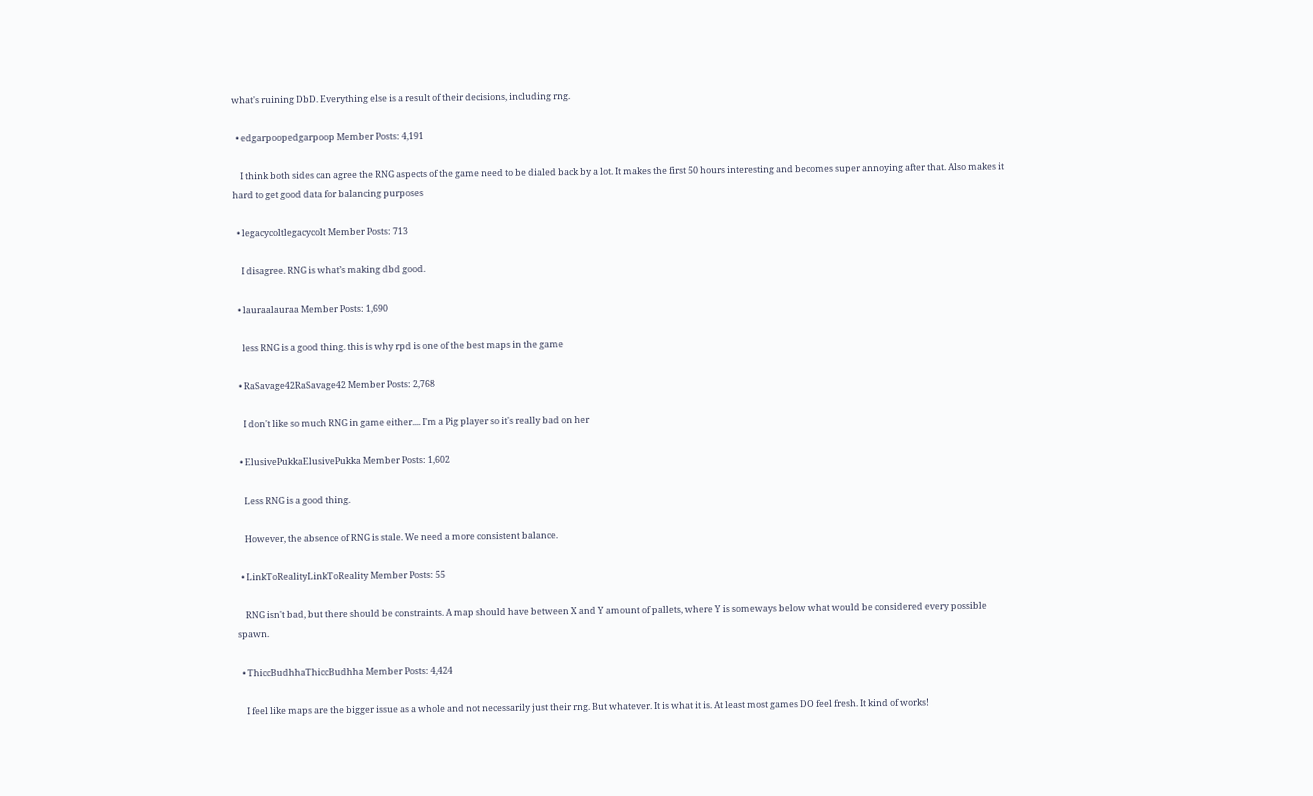what's ruining DbD. Everything else is a result of their decisions, including rng.

  • edgarpoopedgarpoop Member Posts: 4,191

    I think both sides can agree the RNG aspects of the game need to be dialed back by a lot. It makes the first 50 hours interesting and becomes super annoying after that. Also makes it hard to get good data for balancing purposes

  • legacycoltlegacycolt Member Posts: 713

    I disagree. RNG is what’s making dbd good.

  • lauraalauraa Member Posts: 1,690

    less RNG is a good thing. this is why rpd is one of the best maps in the game

  • RaSavage42RaSavage42 Member Posts: 2,768

    I don't like so much RNG in game either.... I'm a Pig player so it's really bad on her

  • ElusivePukkaElusivePukka Member Posts: 1,602

    Less RNG is a good thing.

    However, the absence of RNG is stale. We need a more consistent balance.

  • LinkToRealityLinkToReality Member Posts: 55

    RNG isn't bad, but there should be constraints. A map should have between X and Y amount of pallets, where Y is someways below what would be considered every possible spawn.

  • ThiccBudhhaThiccBudhha Member Posts: 4,424

    I feel like maps are the bigger issue as a whole and not necessarily just their rng. But whatever. It is what it is. At least most games DO feel fresh. It kind of works!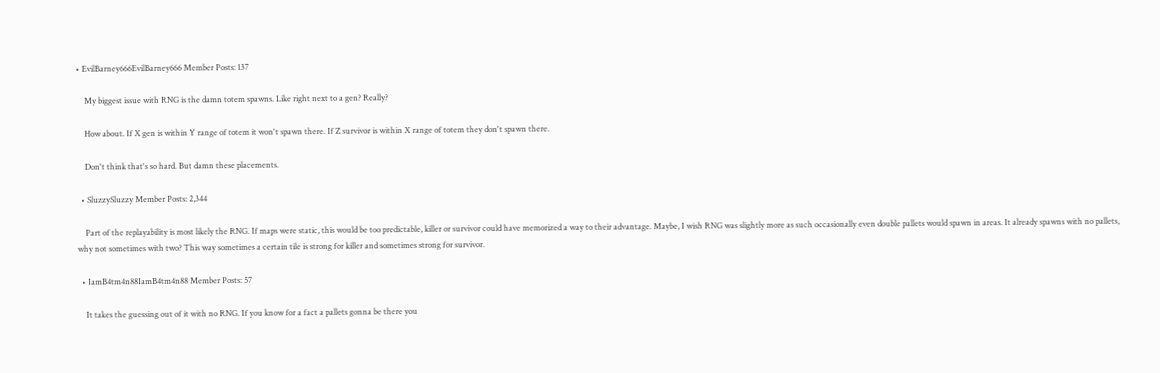• EvilBarney666EvilBarney666 Member Posts: 137

    My biggest issue with RNG is the damn totem spawns. Like right next to a gen? Really?

    How about. If X gen is within Y range of totem it won't spawn there. If Z survivor is within X range of totem they don't spawn there.

    Don't think that's so hard. But damn these placements.

  • SluzzySluzzy Member Posts: 2,344

    Part of the replayability is most likely the RNG. If maps were static, this would be too predictable, killer or survivor could have memorized a way to their advantage. Maybe, I wish RNG was slightly more as such occasionally even double pallets would spawn in areas. It already spawns with no pallets, why not sometimes with two? This way sometimes a certain tile is strong for killer and sometimes strong for survivor.

  • IamB4tm4n88IamB4tm4n88 Member Posts: 57

    It takes the guessing out of it with no RNG. If you know for a fact a pallets gonna be there you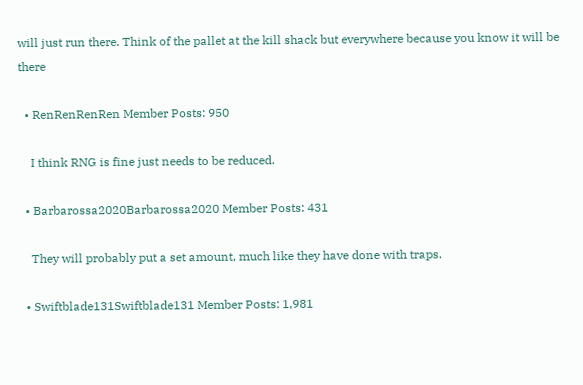will just run there. Think of the pallet at the kill shack but everywhere because you know it will be there

  • RenRenRenRen Member Posts: 950

    I think RNG is fine just needs to be reduced.

  • Barbarossa2020Barbarossa2020 Member Posts: 431

    They will probably put a set amount, much like they have done with traps.

  • Swiftblade131Swiftblade131 Member Posts: 1,981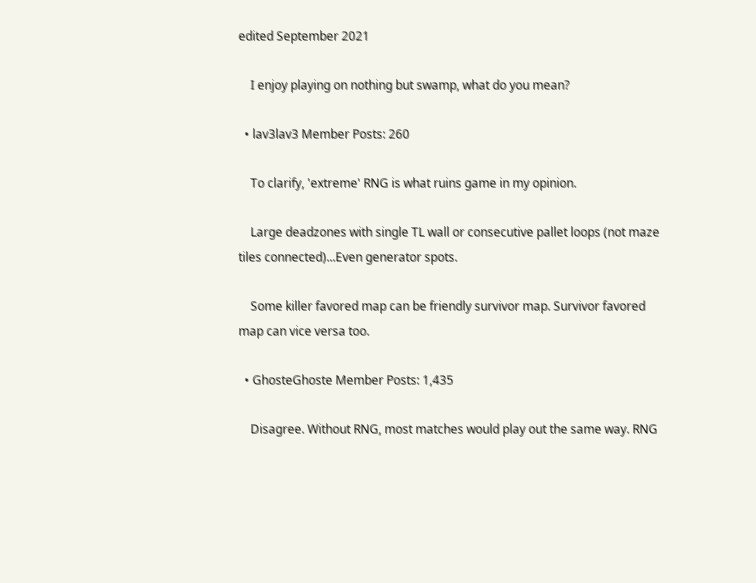edited September 2021

    I enjoy playing on nothing but swamp, what do you mean?

  • lav3lav3 Member Posts: 260

    To clarify, 'extreme' RNG is what ruins game in my opinion.

    Large deadzones with single TL wall or consecutive pallet loops (not maze tiles connected)...Even generator spots.

    Some killer favored map can be friendly survivor map. Survivor favored map can vice versa too.

  • GhosteGhoste Member Posts: 1,435

    Disagree. Without RNG, most matches would play out the same way. RNG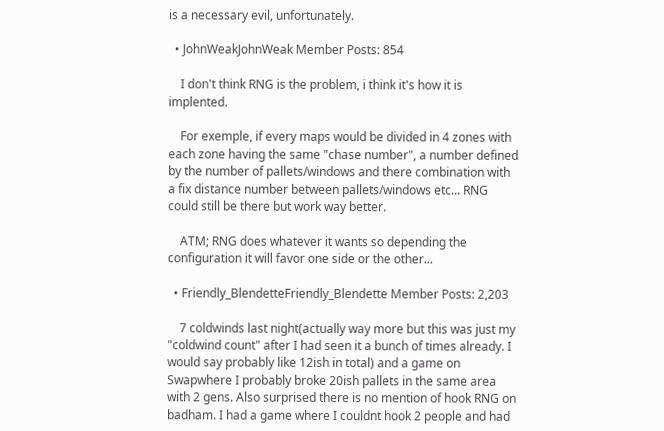is a necessary evil, unfortunately.

  • JohnWeakJohnWeak Member Posts: 854

    I don't think RNG is the problem, i think it's how it is implented.

    For exemple, if every maps would be divided in 4 zones with each zone having the same "chase number", a number defined by the number of pallets/windows and there combination with a fix distance number between pallets/windows etc... RNG could still be there but work way better.

    ATM; RNG does whatever it wants so depending the configuration it will favor one side or the other...

  • Friendly_BlendetteFriendly_Blendette Member Posts: 2,203

    7 coldwinds last night(actually way more but this was just my "coldwind count" after I had seen it a bunch of times already. I would say probably like 12ish in total) and a game on Swapwhere I probably broke 20ish pallets in the same area with 2 gens. Also surprised there is no mention of hook RNG on badham. I had a game where I couldnt hook 2 people and had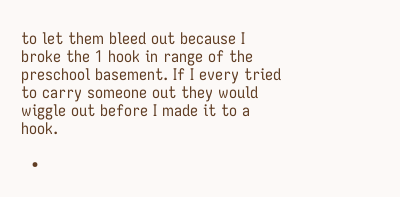to let them bleed out because I broke the 1 hook in range of the preschool basement. If I every tried to carry someone out they would wiggle out before I made it to a hook.

  •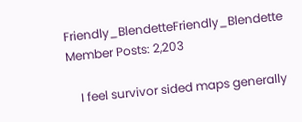Friendly_BlendetteFriendly_Blendette Member Posts: 2,203

    I feel survivor sided maps generally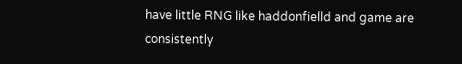have little RNG like haddonfielld and game are consistently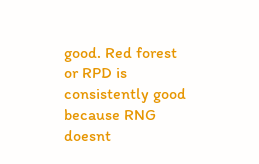good. Red forest or RPD is consistently good because RNG doesnt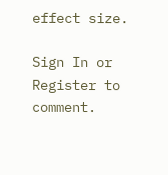effect size.

Sign In or Register to comment.